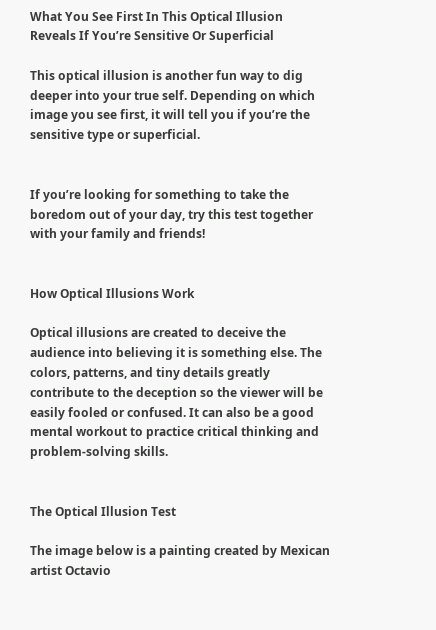What You See First In This Optical Illusion Reveals If You’re Sensitive Or Superficial

This optical illusion is another fun way to dig deeper into your true self. Depending on which image you see first, it will tell you if you’re the sensitive type or superficial.


If you’re looking for something to take the boredom out of your day, try this test together with your family and friends!


How Optical Illusions Work

Optical illusions are created to deceive the audience into believing it is something else. The colors, patterns, and tiny details greatly contribute to the deception so the viewer will be easily fooled or confused. It can also be a good mental workout to practice critical thinking and problem-solving skills.


The Optical Illusion Test

The image below is a painting created by Mexican artist Octavio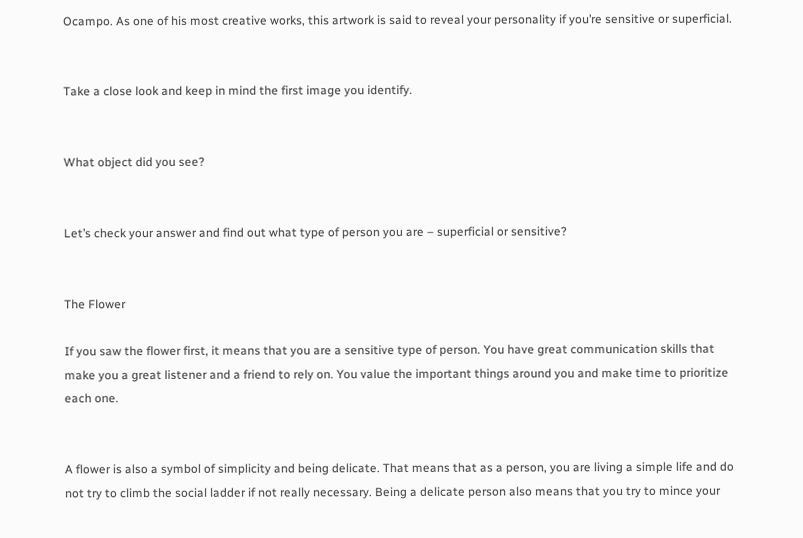Ocampo. As one of his most creative works, this artwork is said to reveal your personality if you’re sensitive or superficial.


Take a close look and keep in mind the first image you identify.


What object did you see?


Let’s check your answer and find out what type of person you are – superficial or sensitive?


The Flower

If you saw the flower first, it means that you are a sensitive type of person. You have great communication skills that make you a great listener and a friend to rely on. You value the important things around you and make time to prioritize each one.


A flower is also a symbol of simplicity and being delicate. That means that as a person, you are living a simple life and do not try to climb the social ladder if not really necessary. Being a delicate person also means that you try to mince your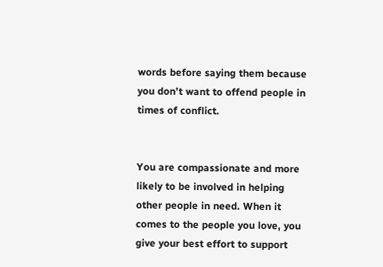words before saying them because you don’t want to offend people in times of conflict.


You are compassionate and more likely to be involved in helping other people in need. When it comes to the people you love, you give your best effort to support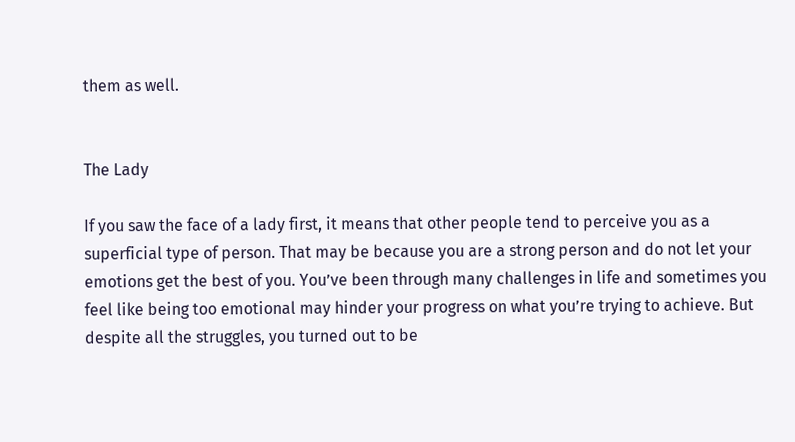them as well.


The Lady

If you saw the face of a lady first, it means that other people tend to perceive you as a superficial type of person. That may be because you are a strong person and do not let your emotions get the best of you. You’ve been through many challenges in life and sometimes you feel like being too emotional may hinder your progress on what you’re trying to achieve. But despite all the struggles, you turned out to be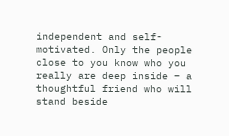independent and self-motivated. Only the people close to you know who you really are deep inside – a thoughtful friend who will stand beside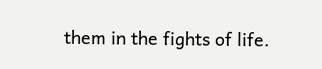them in the fights of life.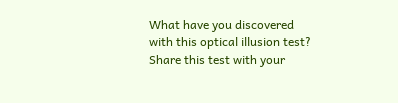What have you discovered with this optical illusion test? Share this test with your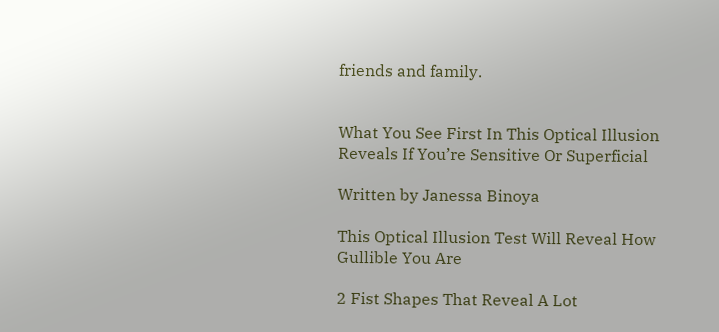friends and family.


What You See First In This Optical Illusion Reveals If You’re Sensitive Or Superficial

Written by Janessa Binoya

This Optical Illusion Test Will Reveal How Gullible You Are

2 Fist Shapes That Reveal A Lot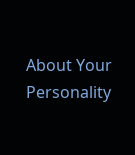About Your Personality